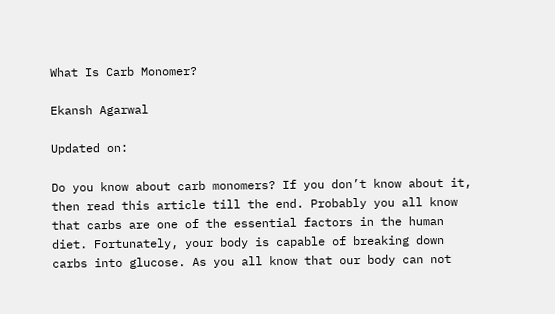What Is Carb Monomer?

Ekansh Agarwal

Updated on:

Do you know about carb monomers? If you don’t know about it, then read this article till the end. Probably you all know that carbs are one of the essential factors in the human diet. Fortunately, your body is capable of breaking down carbs into glucose. As you all know that our body can not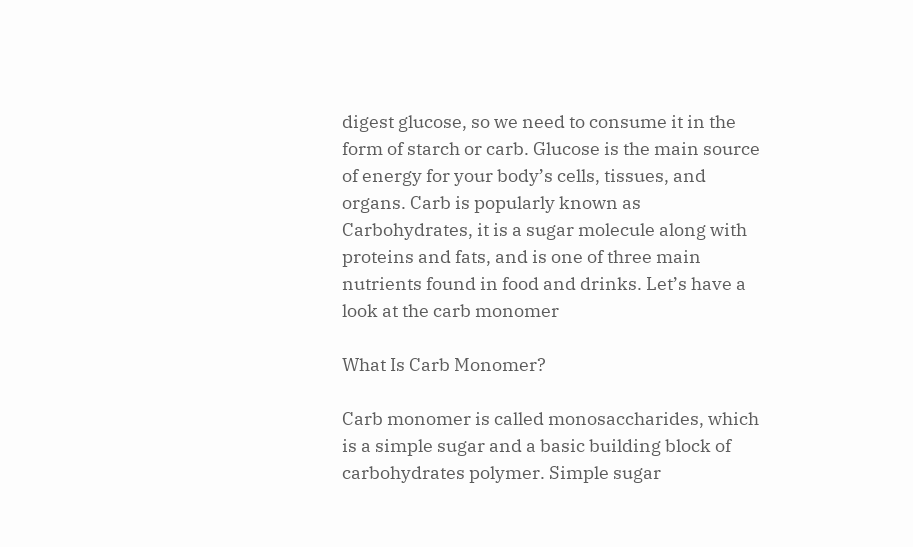digest glucose, so we need to consume it in the form of starch or carb. Glucose is the main source of energy for your body’s cells, tissues, and organs. Carb is popularly known as Carbohydrates, it is a sugar molecule along with proteins and fats, and is one of three main nutrients found in food and drinks. Let’s have a look at the carb monomer

What Is Carb Monomer?

Carb monomer is called monosaccharides, which is a simple sugar and a basic building block of carbohydrates polymer. Simple sugar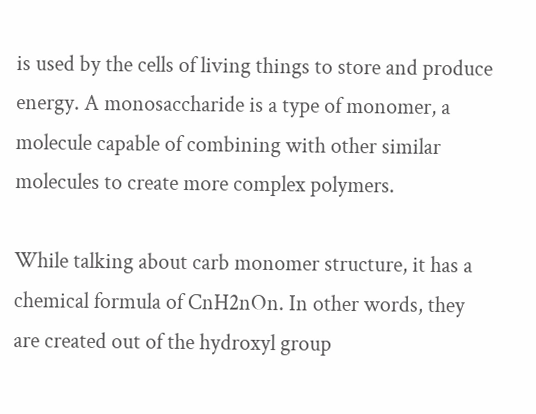is used by the cells of living things to store and produce energy. A monosaccharide is a type of monomer, a molecule capable of combining with other similar molecules to create more complex polymers.

While talking about carb monomer structure, it has a chemical formula of CnH2nOn. In other words, they are created out of the hydroxyl group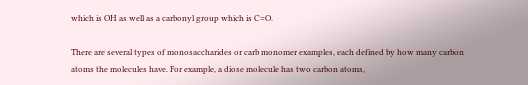which is OH as well as a carbonyl group which is C=O.

There are several types of monosaccharides or carb monomer examples, each defined by how many carbon atoms the molecules have. For example, a diose molecule has two carbon atoms,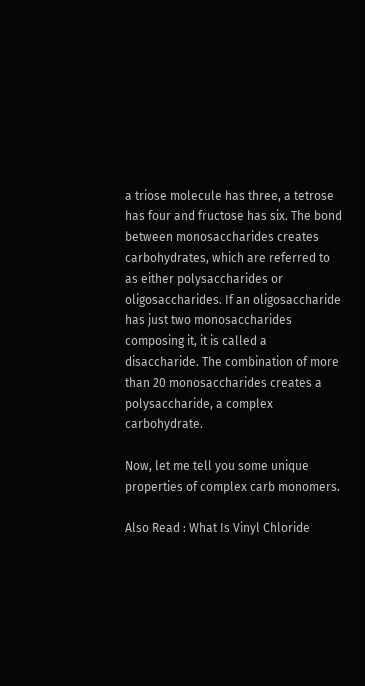a triose molecule has three, a tetrose has four and fructose has six. The bond between monosaccharides creates carbohydrates, which are referred to as either polysaccharides or oligosaccharides. If an oligosaccharide has just two monosaccharides composing it, it is called a disaccharide. The combination of more than 20 monosaccharides creates a polysaccharide, a complex carbohydrate.

Now, let me tell you some unique properties of complex carb monomers.

Also Read : What Is Vinyl Chloride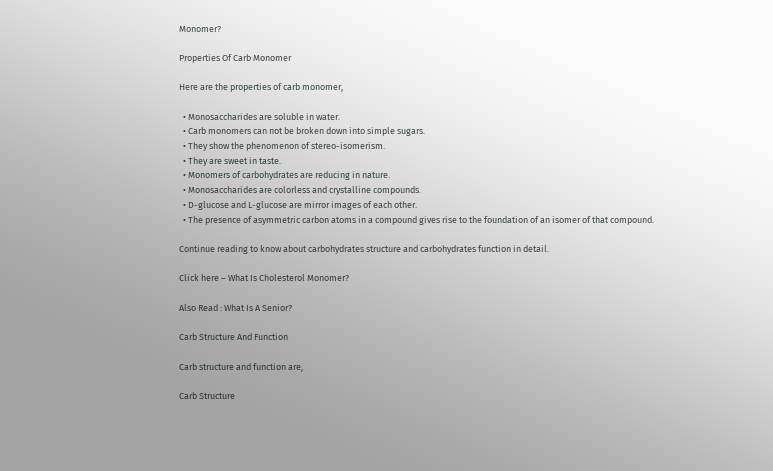Monomer?

Properties Of Carb Monomer

Here are the properties of carb monomer,

  • Monosaccharides are soluble in water.
  • Carb monomers can not be broken down into simple sugars.
  • They show the phenomenon of stereo-isomerism.
  • They are sweet in taste.
  • Monomers of carbohydrates are reducing in nature.
  • Monosaccharides are colorless and crystalline compounds.
  • D-glucose and L-glucose are mirror images of each other.
  • The presence of asymmetric carbon atoms in a compound gives rise to the foundation of an isomer of that compound.

Continue reading to know about carbohydrates structure and carbohydrates function in detail.

Click here – What Is Cholesterol Monomer?

Also Read : What Is A Senior?

Carb Structure And Function

Carb structure and function are,

Carb Structure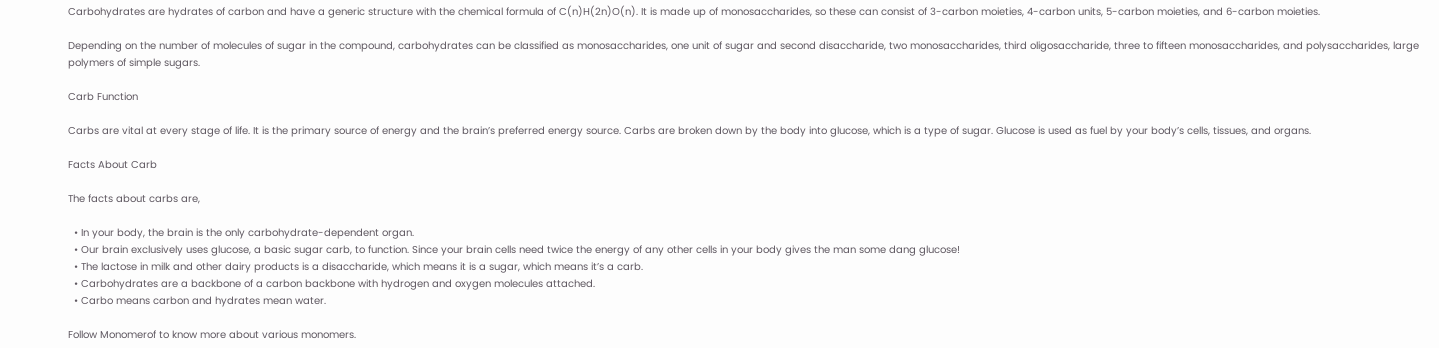Carbohydrates are hydrates of carbon and have a generic structure with the chemical formula of C(n)H(2n)O(n). It is made up of monosaccharides, so these can consist of 3-carbon moieties, 4-carbon units, 5-carbon moieties, and 6-carbon moieties.

Depending on the number of molecules of sugar in the compound, carbohydrates can be classified as monosaccharides, one unit of sugar and second disaccharide, two monosaccharides, third oligosaccharide, three to fifteen monosaccharides, and polysaccharides, large polymers of simple sugars.

Carb Function

Carbs are vital at every stage of life. It is the primary source of energy and the brain’s preferred energy source. Carbs are broken down by the body into glucose, which is a type of sugar. Glucose is used as fuel by your body’s cells, tissues, and organs.

Facts About Carb

The facts about carbs are,

  • In your body, the brain is the only carbohydrate-dependent organ.
  • Our brain exclusively uses glucose, a basic sugar carb, to function. Since your brain cells need twice the energy of any other cells in your body gives the man some dang glucose!
  • The lactose in milk and other dairy products is a disaccharide, which means it is a sugar, which means it’s a carb.
  • Carbohydrates are a backbone of a carbon backbone with hydrogen and oxygen molecules attached.
  • Carbo means carbon and hydrates mean water.

Follow Monomerof to know more about various monomers.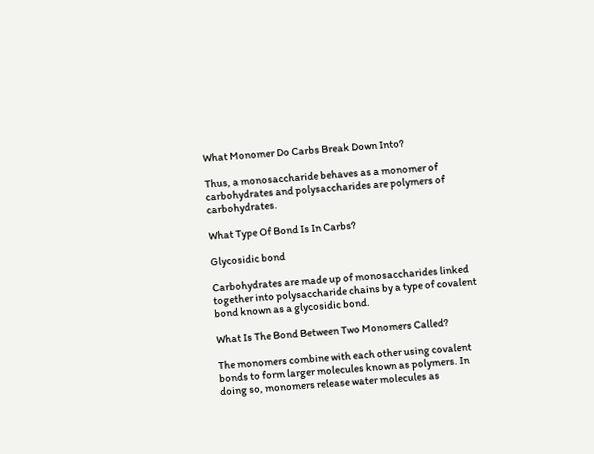What Monomer Do Carbs Break Down Into?

Thus, a monosaccharide behaves as a monomer of carbohydrates and polysaccharides are polymers of carbohydrates.

What Type Of Bond Is In Carbs?

Glycosidic bond

Carbohydrates are made up of monosaccharides linked together into polysaccharide chains by a type of covalent bond known as a glycosidic bond.

What Is The Bond Between Two Monomers Called?

The monomers combine with each other using covalent bonds to form larger molecules known as polymers. In doing so, monomers release water molecules as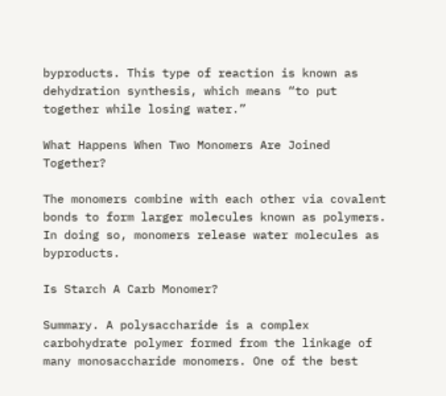byproducts. This type of reaction is known as dehydration synthesis, which means “to put together while losing water.”

What Happens When Two Monomers Are Joined Together?

The monomers combine with each other via covalent bonds to form larger molecules known as polymers. In doing so, monomers release water molecules as byproducts.

Is Starch A Carb Monomer?

Summary. A polysaccharide is a complex carbohydrate polymer formed from the linkage of many monosaccharide monomers. One of the best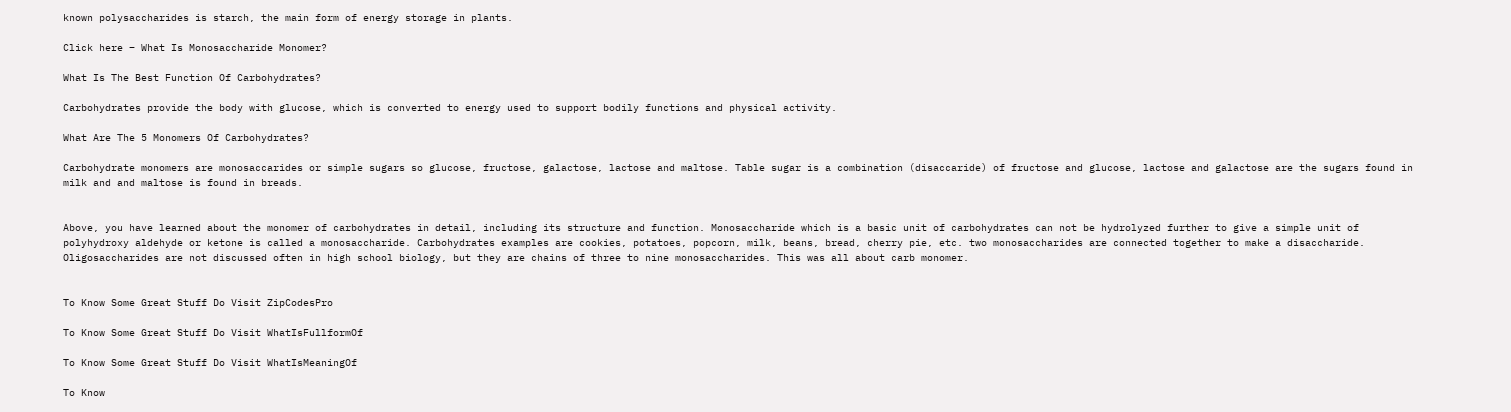known polysaccharides is starch, the main form of energy storage in plants.

Click here – What Is Monosaccharide Monomer?

What Is The Best Function Of Carbohydrates?

Carbohydrates provide the body with glucose, which is converted to energy used to support bodily functions and physical activity.

What Are The 5 Monomers Of Carbohydrates?

Carbohydrate monomers are monosaccarides or simple sugars so glucose, fructose, galactose, lactose and maltose. Table sugar is a combination (disaccaride) of fructose and glucose, lactose and galactose are the sugars found in milk and and maltose is found in breads.


Above, you have learned about the monomer of carbohydrates in detail, including its structure and function. Monosaccharide which is a basic unit of carbohydrates can not be hydrolyzed further to give a simple unit of polyhydroxy aldehyde or ketone is called a monosaccharide. Carbohydrates examples are cookies, potatoes, popcorn, milk, beans, bread, cherry pie, etc. two monosaccharides are connected together to make a disaccharide. Oligosaccharides are not discussed often in high school biology, but they are chains of three to nine monosaccharides. This was all about carb monomer.


To Know Some Great Stuff Do Visit ZipCodesPro

To Know Some Great Stuff Do Visit WhatIsFullformOf

To Know Some Great Stuff Do Visit WhatIsMeaningOf

To Know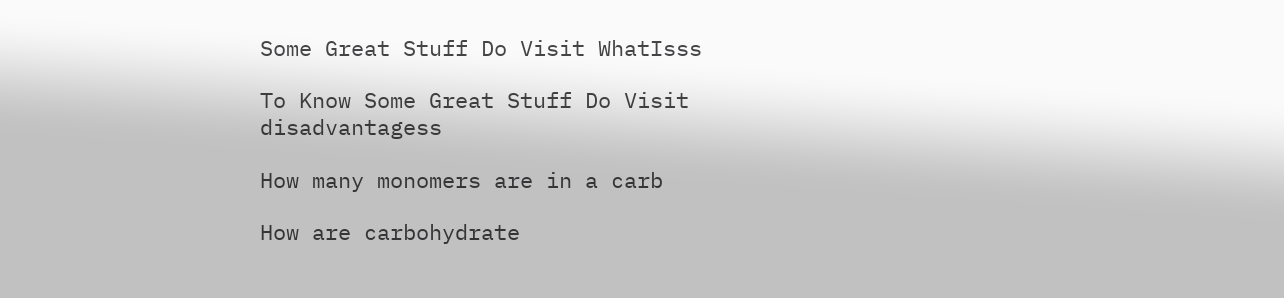Some Great Stuff Do Visit WhatIsss

To Know Some Great Stuff Do Visit disadvantagess

How many monomers are in a carb

How are carbohydrate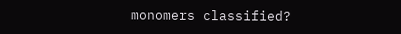monomers classified?